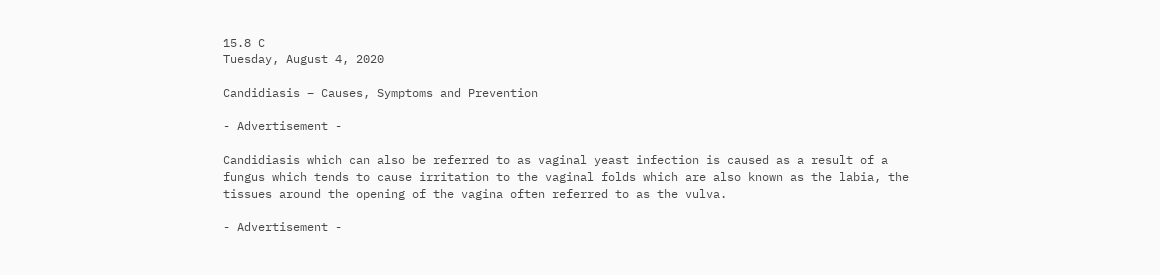15.8 C
Tuesday, August 4, 2020

Candidiasis – Causes, Symptoms and Prevention

- Advertisement -

Candidiasis which can also be referred to as vaginal yeast infection is caused as a result of a fungus which tends to cause irritation to the vaginal folds which are also known as the labia, the tissues around the opening of the vagina often referred to as the vulva.

- Advertisement -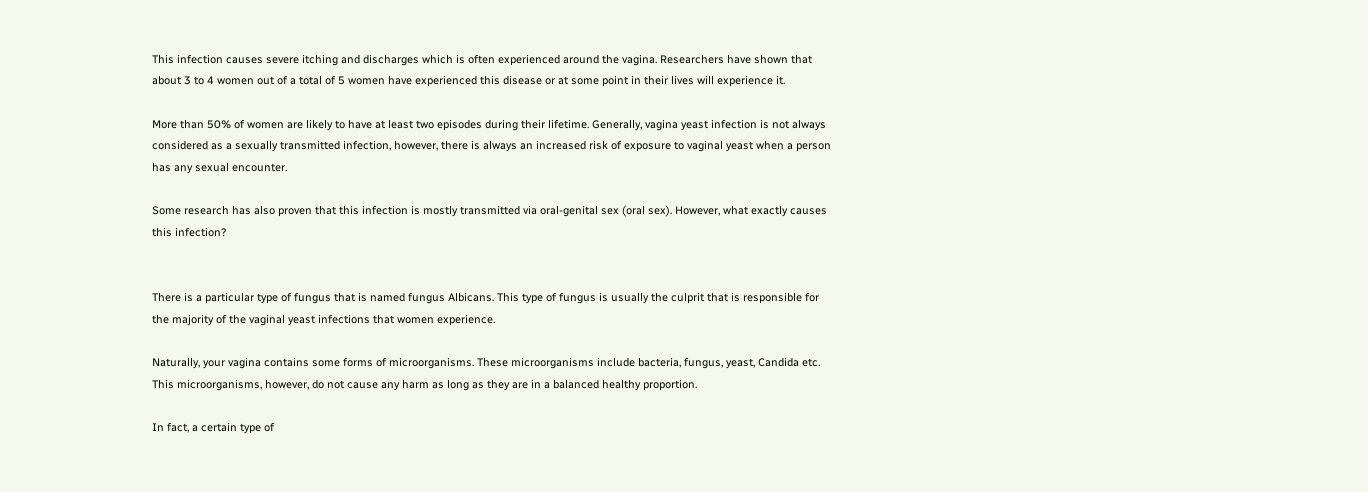This infection causes severe itching and discharges which is often experienced around the vagina. Researchers have shown that about 3 to 4 women out of a total of 5 women have experienced this disease or at some point in their lives will experience it.

More than 50% of women are likely to have at least two episodes during their lifetime. Generally, vagina yeast infection is not always considered as a sexually transmitted infection, however, there is always an increased risk of exposure to vaginal yeast when a person has any sexual encounter.

Some research has also proven that this infection is mostly transmitted via oral-genital sex (oral sex). However, what exactly causes this infection?


There is a particular type of fungus that is named fungus Albicans. This type of fungus is usually the culprit that is responsible for the majority of the vaginal yeast infections that women experience.

Naturally, your vagina contains some forms of microorganisms. These microorganisms include bacteria, fungus, yeast, Candida etc. This microorganisms, however, do not cause any harm as long as they are in a balanced healthy proportion.

In fact, a certain type of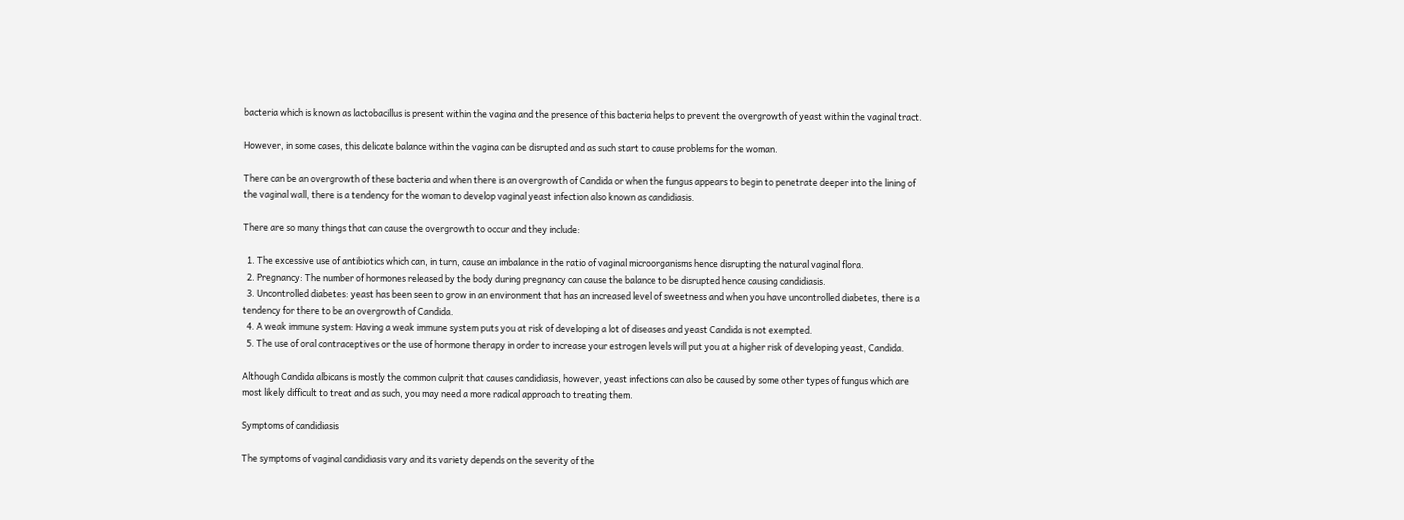bacteria which is known as lactobacillus is present within the vagina and the presence of this bacteria helps to prevent the overgrowth of yeast within the vaginal tract.

However, in some cases, this delicate balance within the vagina can be disrupted and as such start to cause problems for the woman.

There can be an overgrowth of these bacteria and when there is an overgrowth of Candida or when the fungus appears to begin to penetrate deeper into the lining of the vaginal wall, there is a tendency for the woman to develop vaginal yeast infection also known as candidiasis.

There are so many things that can cause the overgrowth to occur and they include:

  1. The excessive use of antibiotics which can, in turn, cause an imbalance in the ratio of vaginal microorganisms hence disrupting the natural vaginal flora.
  2. Pregnancy: The number of hormones released by the body during pregnancy can cause the balance to be disrupted hence causing candidiasis.
  3. Uncontrolled diabetes: yeast has been seen to grow in an environment that has an increased level of sweetness and when you have uncontrolled diabetes, there is a tendency for there to be an overgrowth of Candida.
  4. A weak immune system: Having a weak immune system puts you at risk of developing a lot of diseases and yeast Candida is not exempted.
  5. The use of oral contraceptives or the use of hormone therapy in order to increase your estrogen levels will put you at a higher risk of developing yeast, Candida.

Although Candida albicans is mostly the common culprit that causes candidiasis, however, yeast infections can also be caused by some other types of fungus which are most likely difficult to treat and as such, you may need a more radical approach to treating them.

Symptoms of candidiasis

The symptoms of vaginal candidiasis vary and its variety depends on the severity of the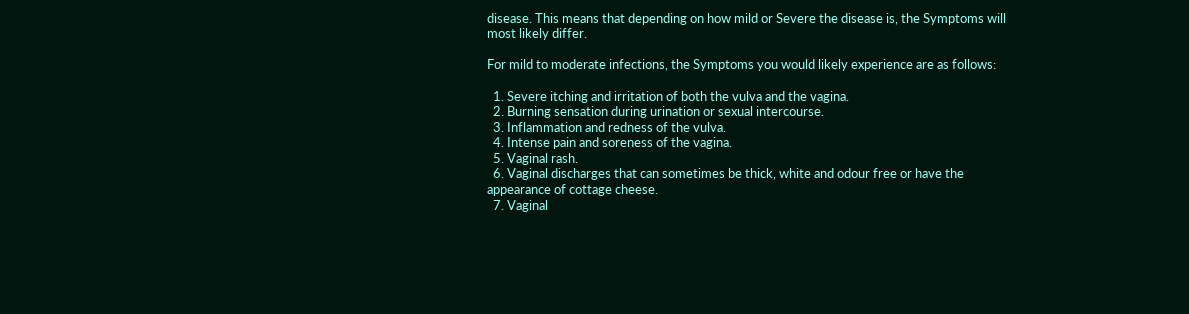disease. This means that depending on how mild or Severe the disease is, the Symptoms will most likely differ.

For mild to moderate infections, the Symptoms you would likely experience are as follows:

  1. Severe itching and irritation of both the vulva and the vagina.
  2. Burning sensation during urination or sexual intercourse.
  3. Inflammation and redness of the vulva.
  4. Intense pain and soreness of the vagina.
  5. Vaginal rash.
  6. Vaginal discharges that can sometimes be thick, white and odour free or have the appearance of cottage cheese.
  7. Vaginal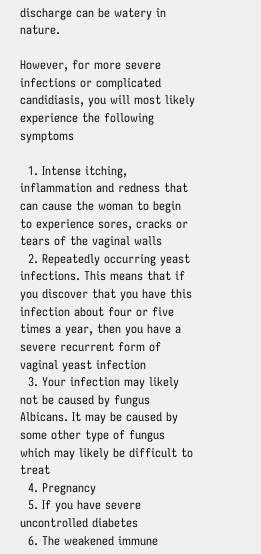discharge can be watery in nature.

However, for more severe infections or complicated candidiasis, you will most likely experience the following symptoms

  1. Intense itching, inflammation and redness that can cause the woman to begin to experience sores, cracks or tears of the vaginal walls
  2. Repeatedly occurring yeast infections. This means that if you discover that you have this infection about four or five times a year, then you have a severe recurrent form of vaginal yeast infection
  3. Your infection may likely not be caused by fungus Albicans. It may be caused by some other type of fungus which may likely be difficult to treat
  4. Pregnancy
  5. If you have severe uncontrolled diabetes
  6. The weakened immune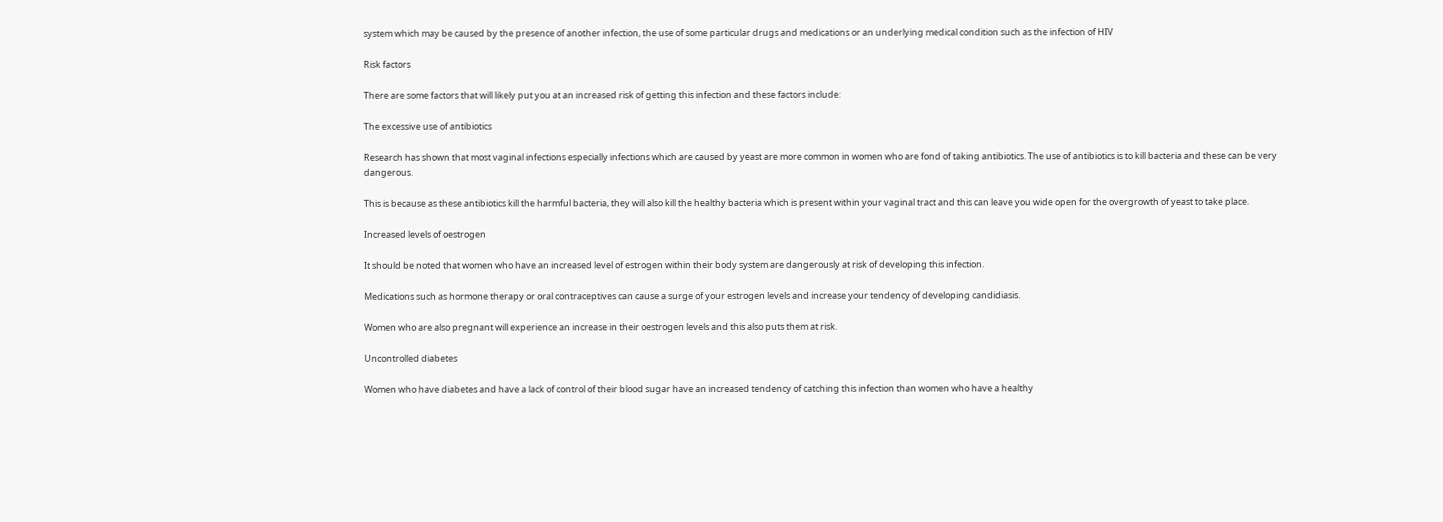system which may be caused by the presence of another infection, the use of some particular drugs and medications or an underlying medical condition such as the infection of HIV

Risk factors

There are some factors that will likely put you at an increased risk of getting this infection and these factors include:

The excessive use of antibiotics

Research has shown that most vaginal infections especially infections which are caused by yeast are more common in women who are fond of taking antibiotics. The use of antibiotics is to kill bacteria and these can be very dangerous.

This is because as these antibiotics kill the harmful bacteria, they will also kill the healthy bacteria which is present within your vaginal tract and this can leave you wide open for the overgrowth of yeast to take place.

Increased levels of oestrogen

It should be noted that women who have an increased level of estrogen within their body system are dangerously at risk of developing this infection.

Medications such as hormone therapy or oral contraceptives can cause a surge of your estrogen levels and increase your tendency of developing candidiasis.

Women who are also pregnant will experience an increase in their oestrogen levels and this also puts them at risk.

Uncontrolled diabetes

Women who have diabetes and have a lack of control of their blood sugar have an increased tendency of catching this infection than women who have a healthy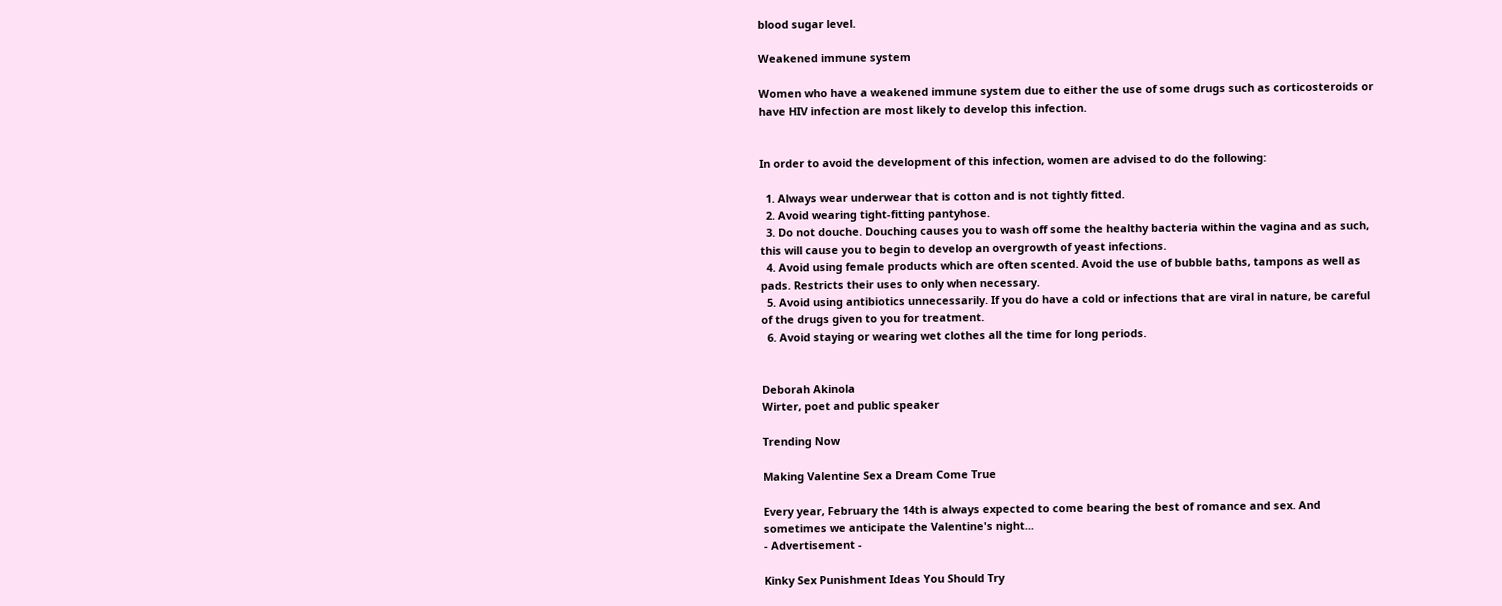blood sugar level.

Weakened immune system

Women who have a weakened immune system due to either the use of some drugs such as corticosteroids or have HIV infection are most likely to develop this infection.


In order to avoid the development of this infection, women are advised to do the following:

  1. Always wear underwear that is cotton and is not tightly fitted.
  2. Avoid wearing tight-fitting pantyhose.
  3. Do not douche. Douching causes you to wash off some the healthy bacteria within the vagina and as such, this will cause you to begin to develop an overgrowth of yeast infections.
  4. Avoid using female products which are often scented. Avoid the use of bubble baths, tampons as well as pads. Restricts their uses to only when necessary.
  5. Avoid using antibiotics unnecessarily. If you do have a cold or infections that are viral in nature, be careful of the drugs given to you for treatment.
  6. Avoid staying or wearing wet clothes all the time for long periods.


Deborah Akinola
Wirter, poet and public speaker

Trending Now

Making Valentine Sex a Dream Come True

Every year, February the 14th is always expected to come bearing the best of romance and sex. And sometimes we anticipate the Valentine's night...
- Advertisement -

Kinky Sex Punishment Ideas You Should Try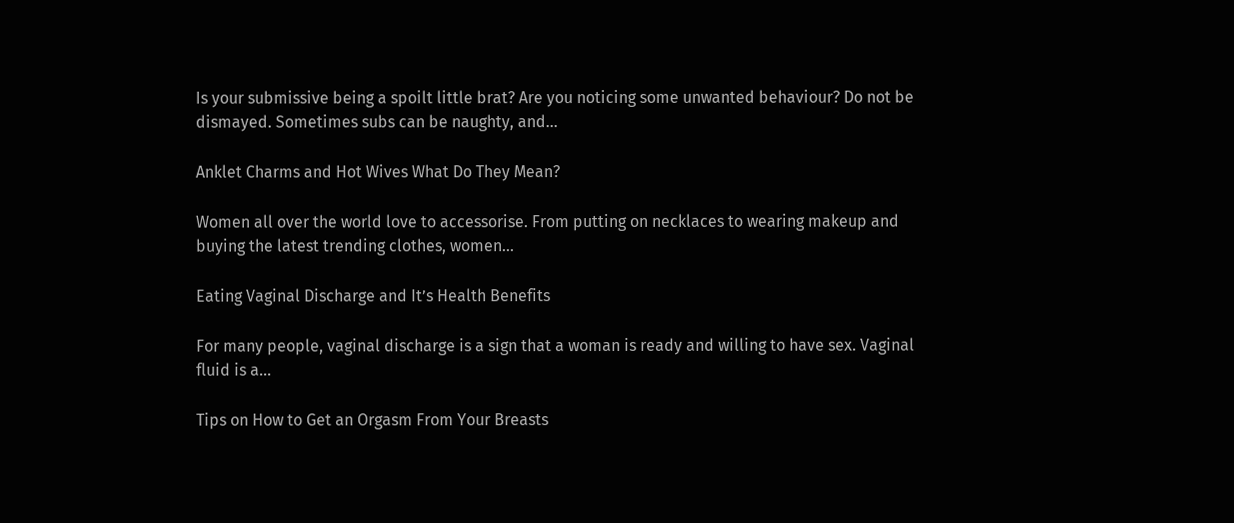Is your submissive being a spoilt little brat? Are you noticing some unwanted behaviour? Do not be dismayed. Sometimes subs can be naughty, and...

Anklet Charms and Hot Wives What Do They Mean?

Women all over the world love to accessorise. From putting on necklaces to wearing makeup and buying the latest trending clothes, women...

Eating Vaginal Discharge and It’s Health Benefits

For many people, vaginal discharge is a sign that a woman is ready and willing to have sex. Vaginal fluid is a...

Tips on How to Get an Orgasm From Your Breasts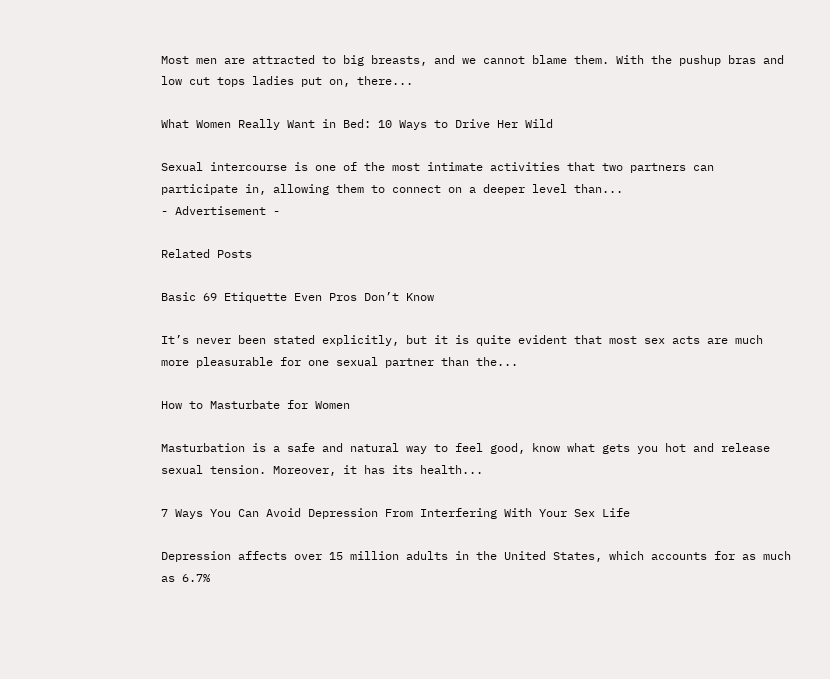Most men are attracted to big breasts, and we cannot blame them. With the pushup bras and low cut tops ladies put on, there...

What Women Really Want in Bed: 10 Ways to Drive Her Wild

Sexual intercourse is one of the most intimate activities that two partners can participate in, allowing them to connect on a deeper level than...
- Advertisement -

Related Posts

Basic 69 Etiquette Even Pros Don’t Know

It’s never been stated explicitly, but it is quite evident that most sex acts are much more pleasurable for one sexual partner than the...

How to Masturbate for Women

Masturbation is a safe and natural way to feel good, know what gets you hot and release sexual tension. Moreover, it has its health...

7 Ways You Can Avoid Depression From Interfering With Your Sex Life

Depression affects over 15 million adults in the United States, which accounts for as much as 6.7%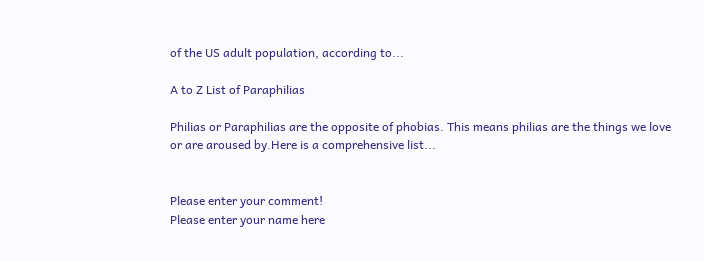of the US adult population, according to...

A to Z List of Paraphilias

Philias or Paraphilias are the opposite of phobias. This means philias are the things we love or are aroused by.Here is a comprehensive list...


Please enter your comment!
Please enter your name here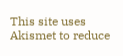This site uses Akismet to reduce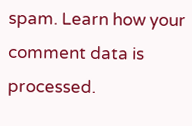spam. Learn how your comment data is processed.